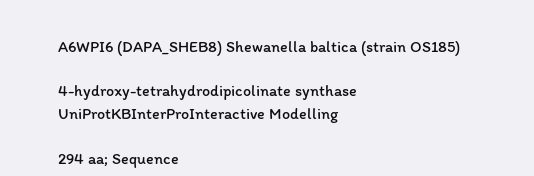A6WPI6 (DAPA_SHEB8) Shewanella baltica (strain OS185)

4-hydroxy-tetrahydrodipicolinate synthase UniProtKBInterProInteractive Modelling

294 aa; Sequence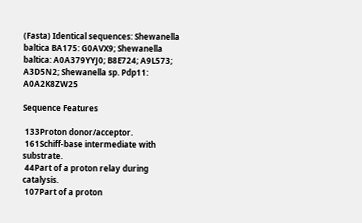(Fasta) Identical sequences: Shewanella baltica BA175: G0AVX9; Shewanella baltica: A0A379YYJ0; B8E724; A9L573; A3D5N2; Shewanella sp. Pdp11: A0A2K8ZW25

Sequence Features

 133Proton donor/acceptor.
 161Schiff-base intermediate with substrate.
 44Part of a proton relay during catalysis.
 107Part of a proton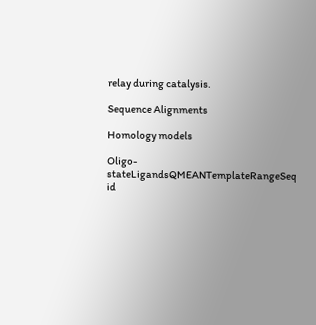relay during catalysis.

Sequence Alignments

Homology models

Oligo-stateLigandsQMEANTemplateRangeSeq id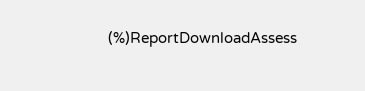(%)ReportDownloadAssess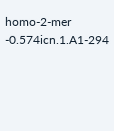homo-2-mer -0.574icn.1.A1-294